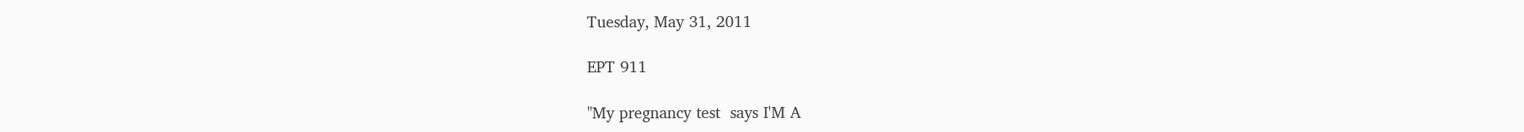Tuesday, May 31, 2011

EPT 911

"My pregnancy test  says I'M A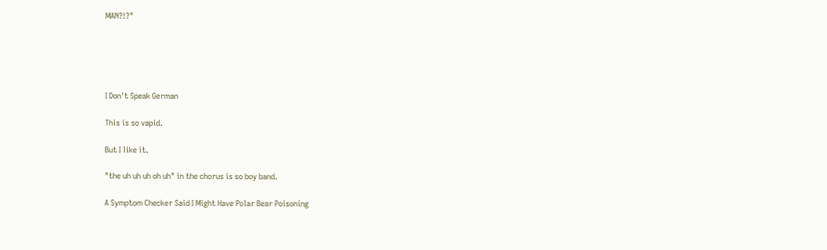MAN?!?"





I Don't Speak German

This is so vapid.

But I like it.

"the uh uh uh oh uh" in the chorus is so boy band.

A Symptom Checker Said I Might Have Polar Bear Poisoning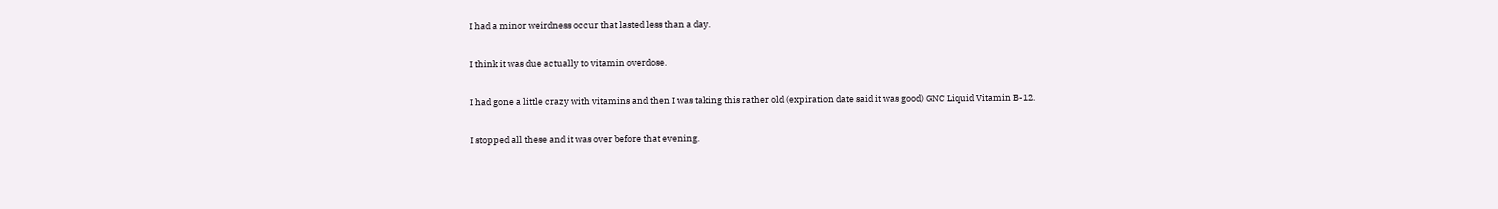I had a minor weirdness occur that lasted less than a day.

I think it was due actually to vitamin overdose.

I had gone a little crazy with vitamins and then I was taking this rather old (expiration date said it was good) GNC Liquid Vitamin B-12.

I stopped all these and it was over before that evening.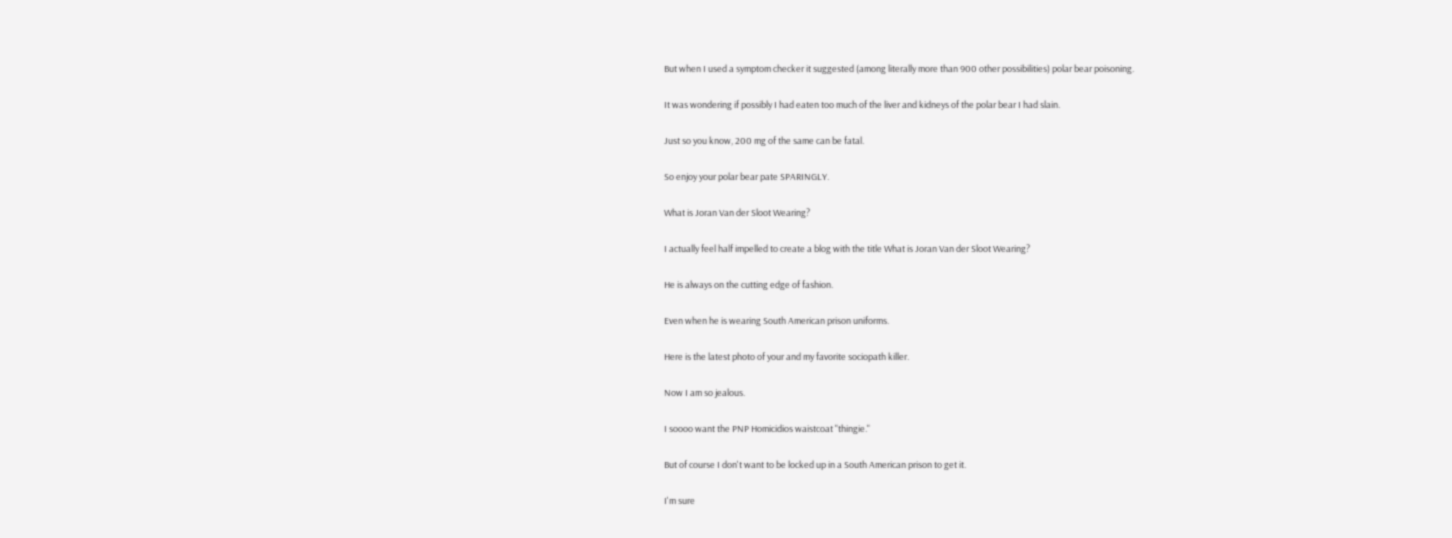But when I used a symptom checker it suggested (among literally more than 900 other possibilities) polar bear poisoning.

It was wondering if possibly I had eaten too much of the liver and kidneys of the polar bear I had slain.

Just so you know, 200 mg of the same can be fatal.

So enjoy your polar bear pate SPARINGLY.

What is Joran Van der Sloot Wearing?

I actually feel half impelled to create a blog with the title What is Joran Van der Sloot Wearing?

He is always on the cutting edge of fashion.

Even when he is wearing South American prison uniforms.

Here is the latest photo of your and my favorite sociopath killer.

Now I am so jealous.

I soooo want the PNP Homicidios waistcoat "thingie."

But of course I don't want to be locked up in a South American prison to get it.

I'm sure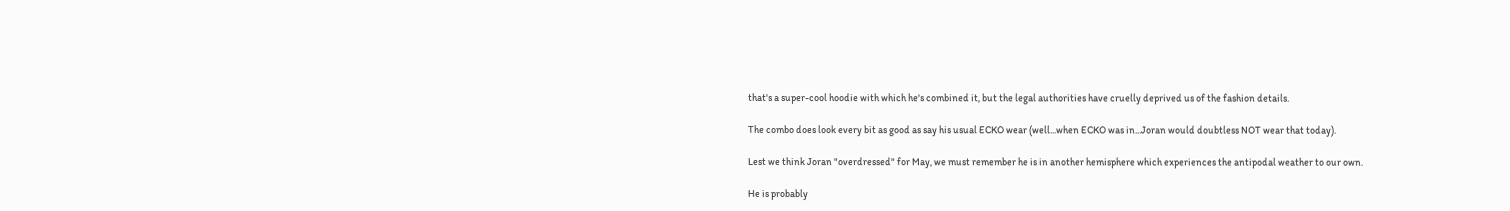that's a super-cool hoodie with which he's combined it, but the legal authorities have cruelly deprived us of the fashion details.

The combo does look every bit as good as say his usual ECKO wear (well...when ECKO was in...Joran would doubtless NOT wear that today).

Lest we think Joran "overdressed" for May, we must remember he is in another hemisphere which experiences the antipodal weather to our own.

He is probably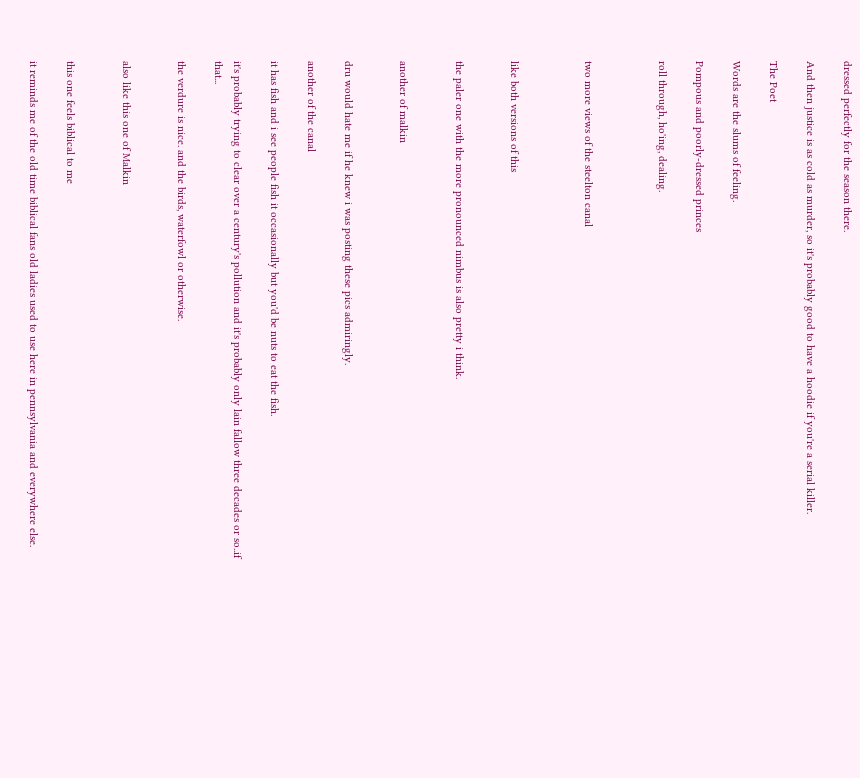dressed perfectly for the season there.

And then justice is as cold as murder, so it's probably good to have a hoodie if you're a serial killer.

The Poet

Words are the slums of feeling.

Pompous and poorly-dressed princes

roll through, ho'ing, dealing.



two more views of the steelton canal



like both versions of this


the paler one with the more pronounced nimbus is also pretty i think.


another of malkin


dru would hate me if he knew i was posting these pics admiringly.

another of the canal

it has fish and i see people fish it occasionally but you'd be nuts to eat the fish.

it's probably trying to clear over a century's pollution and it's probably only lain fallow three decades or so..if that...

the verdure is nice. and the birds, waterfowl or otherwise.


also like this one of Malkin


this one feels biblical to me

it reminds me of the old time biblical fans old ladies used to use here in pennsylvania and everywhere else.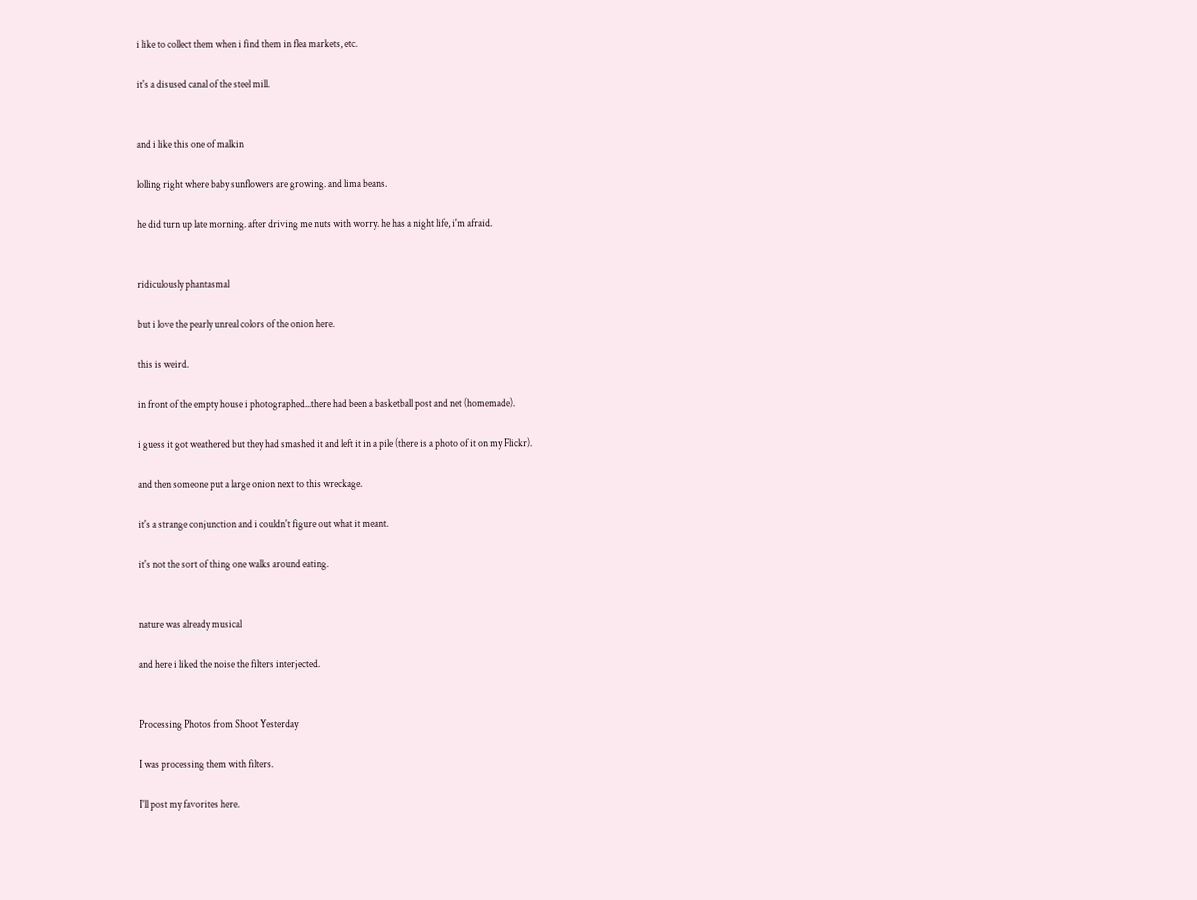i like to collect them when i find them in flea markets, etc.

it's a disused canal of the steel mill.


and i like this one of malkin

lolling right where baby sunflowers are growing. and lima beans.

he did turn up late morning. after driving me nuts with worry. he has a night life, i'm afraid.


ridiculously phantasmal

but i love the pearly unreal colors of the onion here.

this is weird.

in front of the empty house i photographed...there had been a basketball post and net (homemade).

i guess it got weathered but they had smashed it and left it in a pile (there is a photo of it on my Flickr).

and then someone put a large onion next to this wreckage.

it's a strange conjunction and i couldn't figure out what it meant.

it's not the sort of thing one walks around eating.


nature was already musical

and here i liked the noise the filters interjected.


Processing Photos from Shoot Yesterday

I was processing them with filters.

I'll post my favorites here.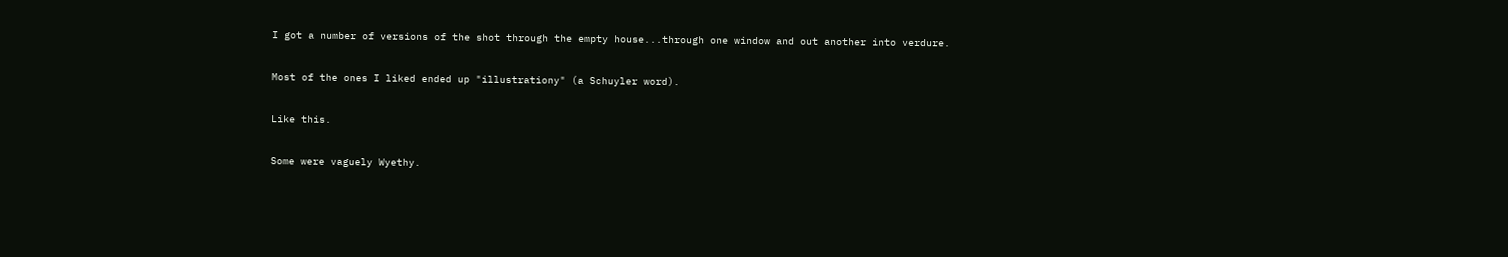I got a number of versions of the shot through the empty house...through one window and out another into verdure.

Most of the ones I liked ended up "illustrationy" (a Schuyler word).

Like this.

Some were vaguely Wyethy.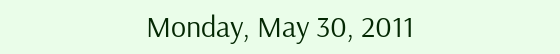Monday, May 30, 2011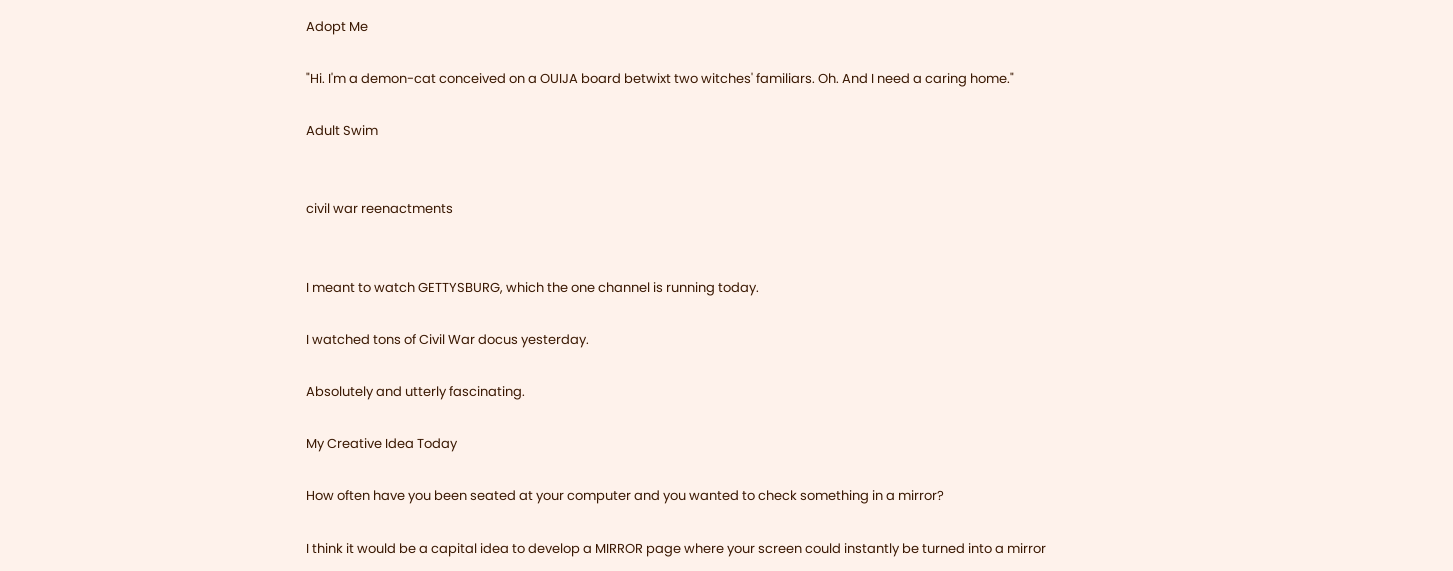Adopt Me

"Hi. I'm a demon-cat conceived on a OUIJA board betwixt two witches' familiars. Oh. And I need a caring home."

Adult Swim


civil war reenactments


I meant to watch GETTYSBURG, which the one channel is running today.

I watched tons of Civil War docus yesterday.

Absolutely and utterly fascinating.

My Creative Idea Today

How often have you been seated at your computer and you wanted to check something in a mirror?

I think it would be a capital idea to develop a MIRROR page where your screen could instantly be turned into a mirror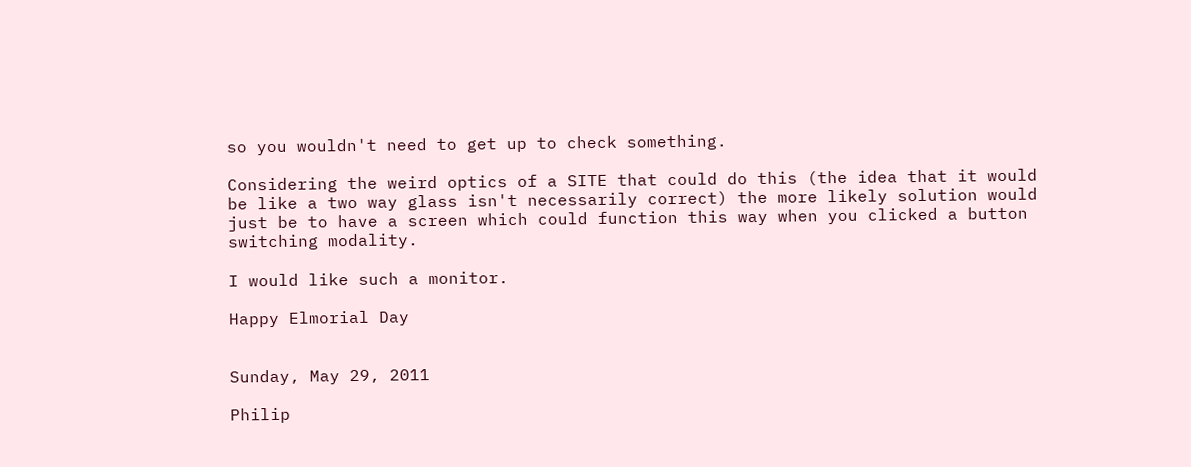so you wouldn't need to get up to check something.

Considering the weird optics of a SITE that could do this (the idea that it would be like a two way glass isn't necessarily correct) the more likely solution would just be to have a screen which could function this way when you clicked a button switching modality.

I would like such a monitor.

Happy Elmorial Day


Sunday, May 29, 2011

Philip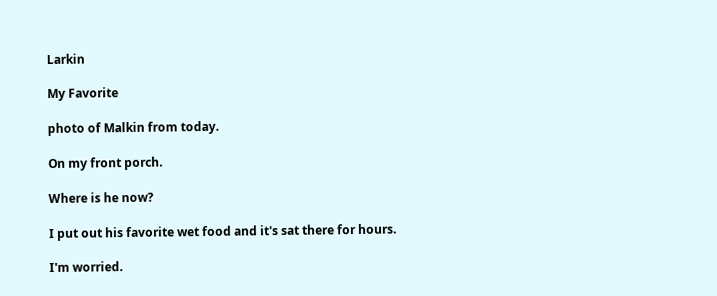Larkin

My Favorite

photo of Malkin from today.

On my front porch.

Where is he now?

I put out his favorite wet food and it's sat there for hours.

I'm worried.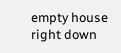empty house right down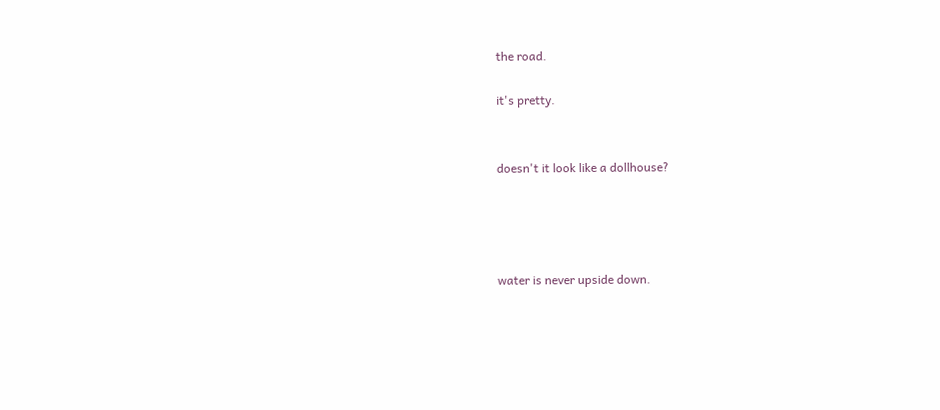the road.

it's pretty.


doesn't it look like a dollhouse?




water is never upside down.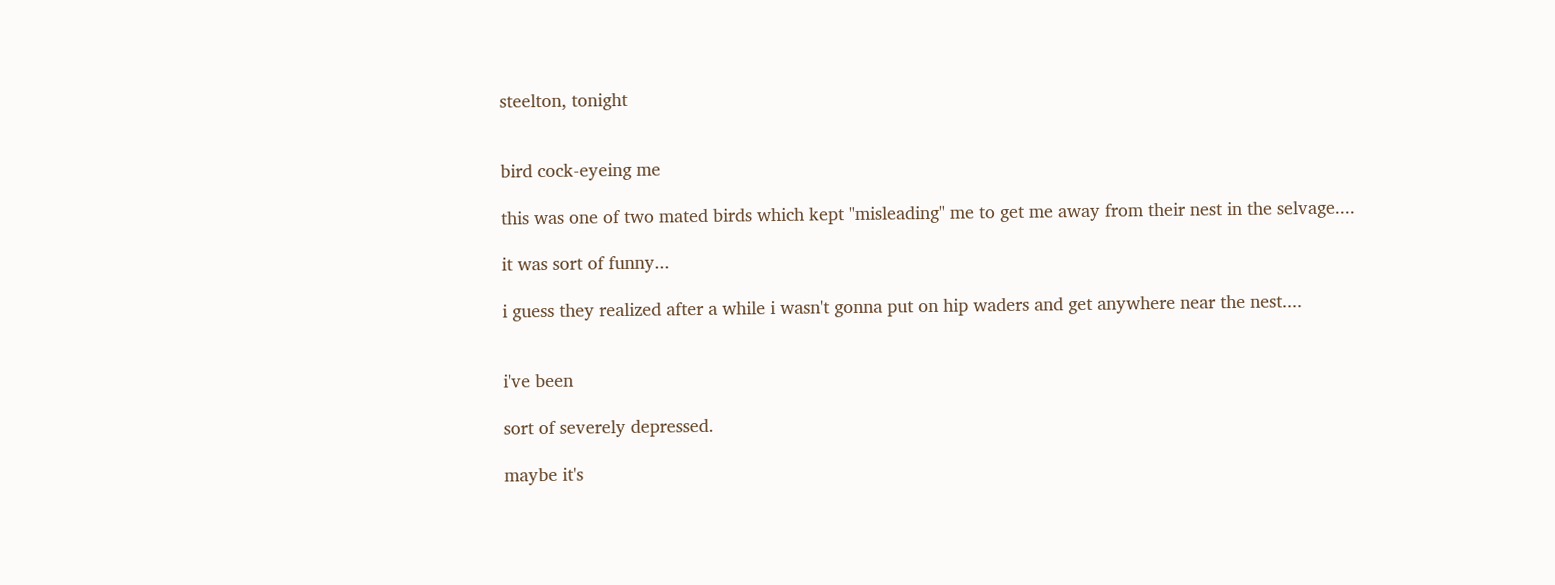steelton, tonight


bird cock-eyeing me

this was one of two mated birds which kept "misleading" me to get me away from their nest in the selvage....

it was sort of funny...

i guess they realized after a while i wasn't gonna put on hip waders and get anywhere near the nest....


i've been

sort of severely depressed.

maybe it's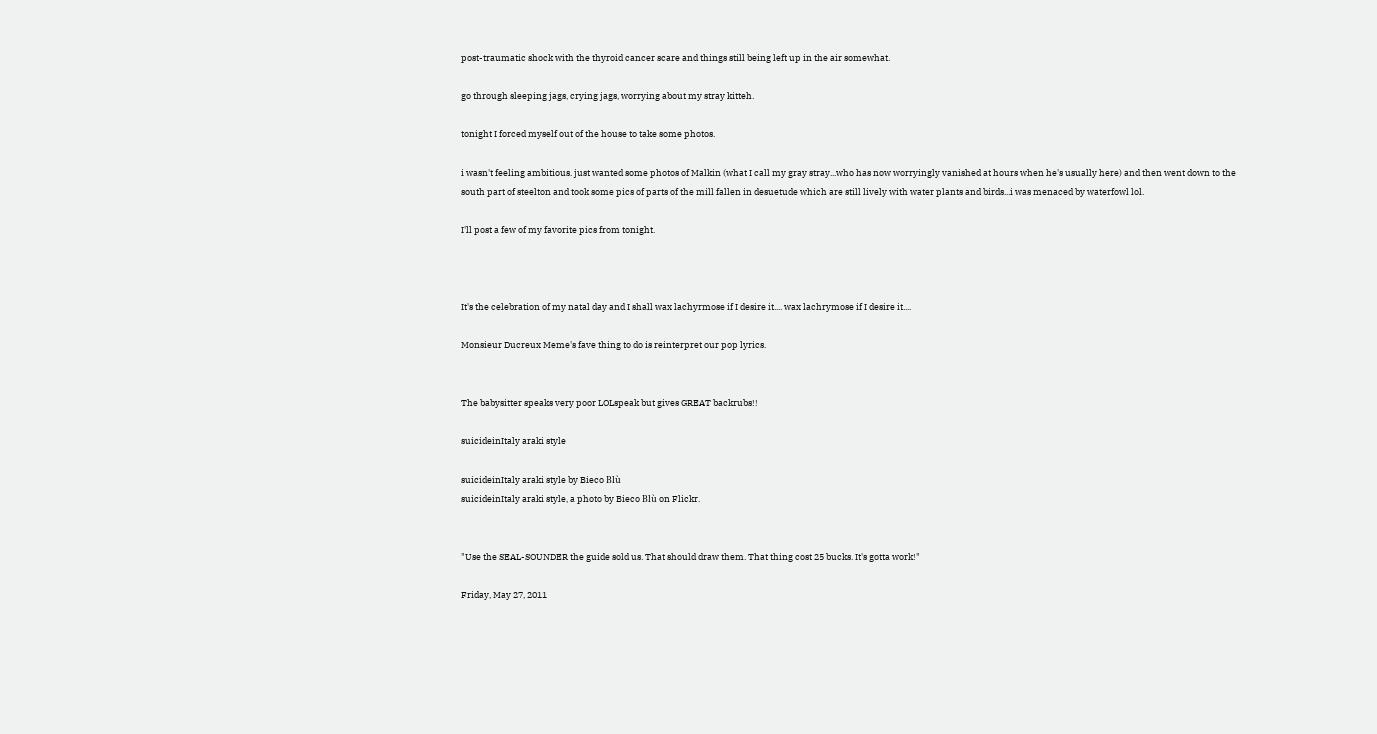post-traumatic shock with the thyroid cancer scare and things still being left up in the air somewhat.

go through sleeping jags, crying jags, worrying about my stray kitteh.

tonight I forced myself out of the house to take some photos.

i wasn't feeling ambitious. just wanted some photos of Malkin (what I call my gray stray...who has now worryingly vanished at hours when he's usually here) and then went down to the south part of steelton and took some pics of parts of the mill fallen in desuetude which are still lively with water plants and birds...i was menaced by waterfowl lol.

I'll post a few of my favorite pics from tonight.



It's the celebration of my natal day and I shall wax lachyrmose if I desire it.... wax lachrymose if I desire it....

Monsieur Ducreux Meme's fave thing to do is reinterpret our pop lyrics.


The babysitter speaks very poor LOLspeak but gives GREAT backrubs!!

suicideinItaly araki style

suicideinItaly araki style by Bieco Blù
suicideinItaly araki style, a photo by Bieco Blù on Flickr.


"Use the SEAL-SOUNDER the guide sold us. That should draw them. That thing cost 25 bucks. It's gotta work!"

Friday, May 27, 2011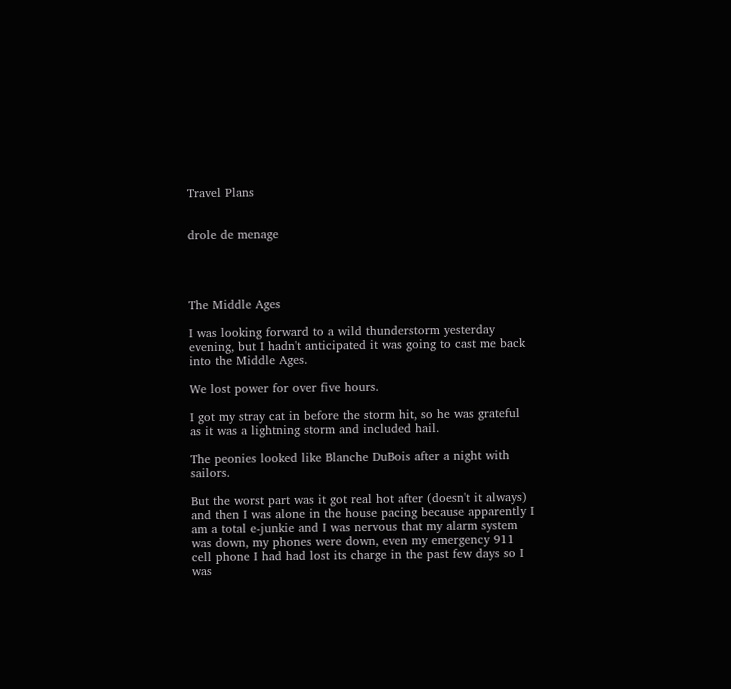Travel Plans


drole de menage




The Middle Ages

I was looking forward to a wild thunderstorm yesterday evening, but I hadn't anticipated it was going to cast me back into the Middle Ages.

We lost power for over five hours.

I got my stray cat in before the storm hit, so he was grateful as it was a lightning storm and included hail.

The peonies looked like Blanche DuBois after a night with sailors.

But the worst part was it got real hot after (doesn't it always) and then I was alone in the house pacing because apparently I am a total e-junkie and I was nervous that my alarm system was down, my phones were down, even my emergency 911 cell phone I had had lost its charge in the past few days so I was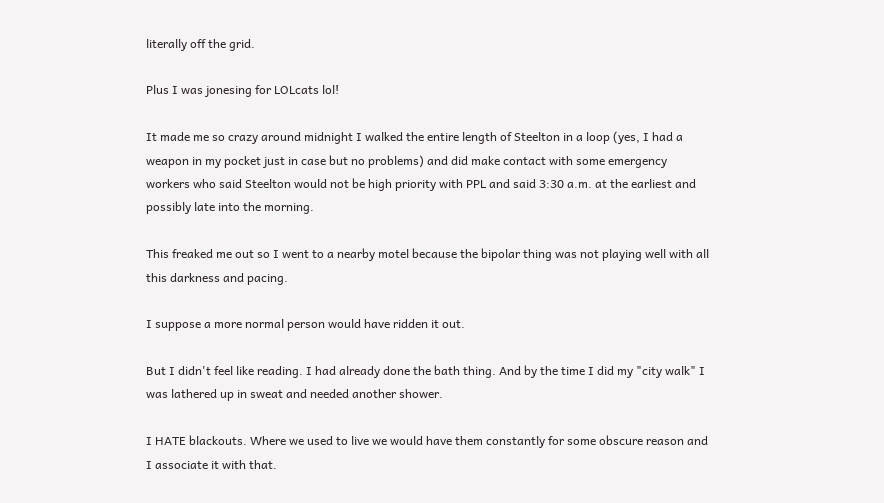literally off the grid.

Plus I was jonesing for LOLcats lol!

It made me so crazy around midnight I walked the entire length of Steelton in a loop (yes, I had a weapon in my pocket just in case but no problems) and did make contact with some emergency workers who said Steelton would not be high priority with PPL and said 3:30 a.m. at the earliest and possibly late into the morning.

This freaked me out so I went to a nearby motel because the bipolar thing was not playing well with all this darkness and pacing.

I suppose a more normal person would have ridden it out.

But I didn't feel like reading. I had already done the bath thing. And by the time I did my "city walk" I was lathered up in sweat and needed another shower.

I HATE blackouts. Where we used to live we would have them constantly for some obscure reason and I associate it with that.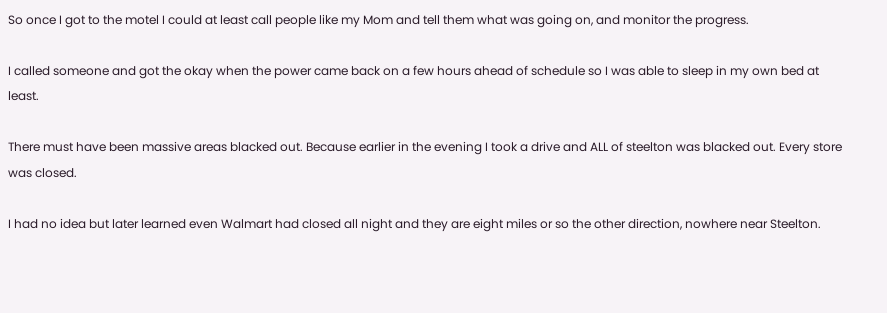So once I got to the motel I could at least call people like my Mom and tell them what was going on, and monitor the progress.

I called someone and got the okay when the power came back on a few hours ahead of schedule so I was able to sleep in my own bed at least.

There must have been massive areas blacked out. Because earlier in the evening I took a drive and ALL of steelton was blacked out. Every store was closed.

I had no idea but later learned even Walmart had closed all night and they are eight miles or so the other direction, nowhere near Steelton.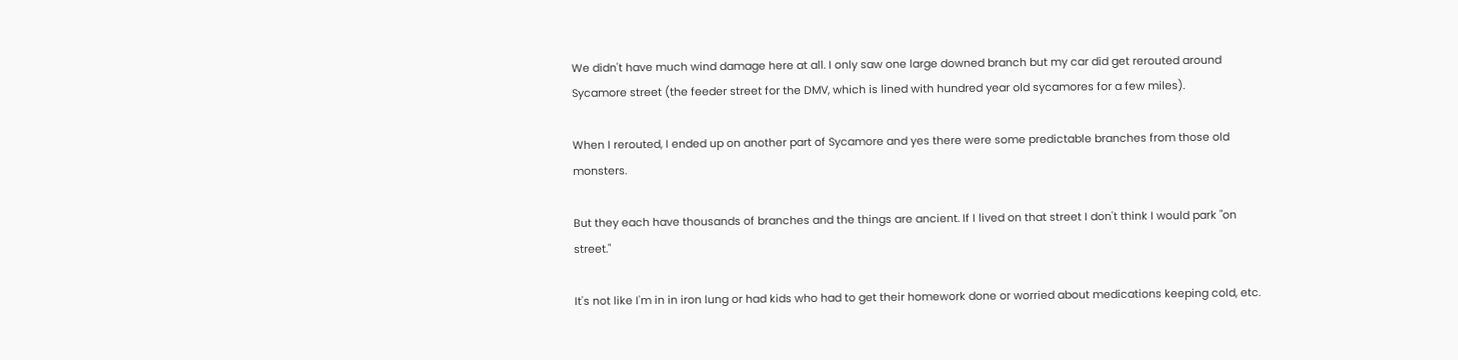We didn't have much wind damage here at all. I only saw one large downed branch but my car did get rerouted around Sycamore street (the feeder street for the DMV, which is lined with hundred year old sycamores for a few miles).

When I rerouted, I ended up on another part of Sycamore and yes there were some predictable branches from those old monsters.

But they each have thousands of branches and the things are ancient. If I lived on that street I don't think I would park "on street."

It's not like I'm in in iron lung or had kids who had to get their homework done or worried about medications keeping cold, etc.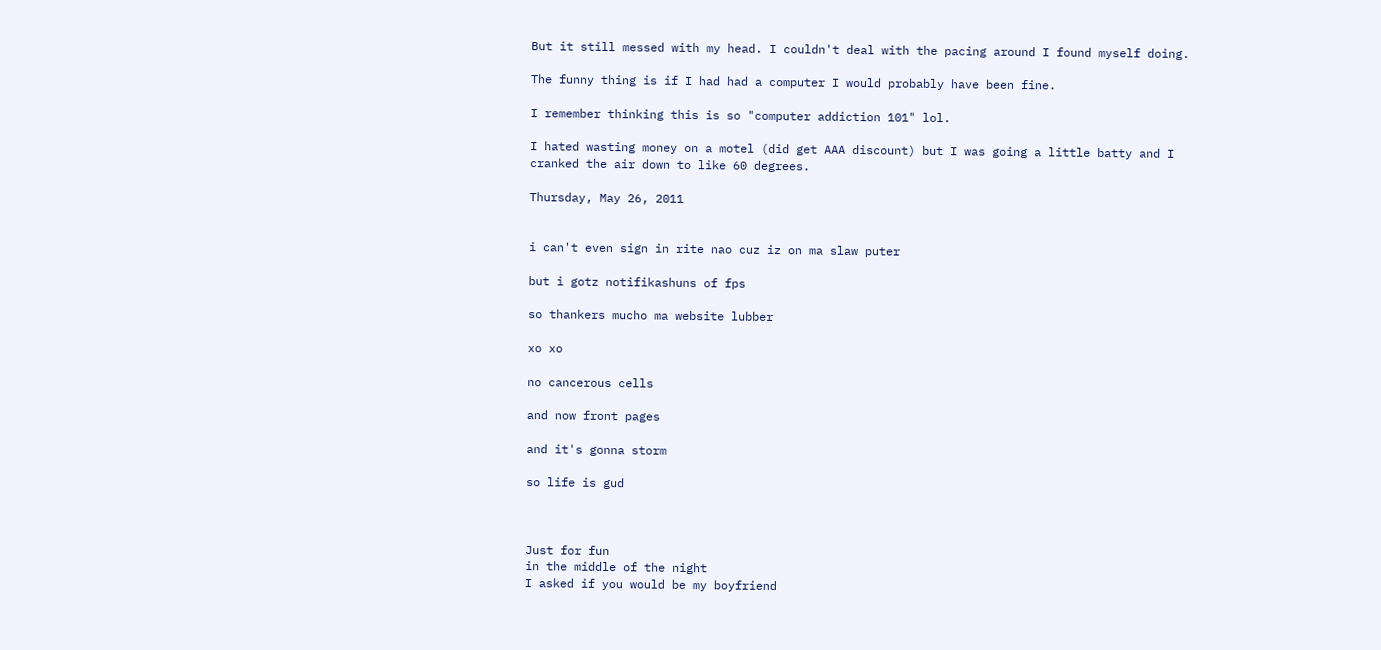But it still messed with my head. I couldn't deal with the pacing around I found myself doing.

The funny thing is if I had had a computer I would probably have been fine.

I remember thinking this is so "computer addiction 101" lol.

I hated wasting money on a motel (did get AAA discount) but I was going a little batty and I cranked the air down to like 60 degrees.

Thursday, May 26, 2011


i can't even sign in rite nao cuz iz on ma slaw puter

but i gotz notifikashuns of fps

so thankers mucho ma website lubber

xo xo

no cancerous cells

and now front pages

and it's gonna storm

so life is gud



Just for fun
in the middle of the night
I asked if you would be my boyfriend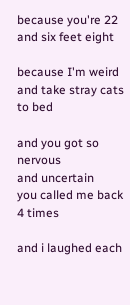because you're 22
and six feet eight

because I'm weird
and take stray cats to bed

and you got so nervous
and uncertain
you called me back 4 times

and i laughed each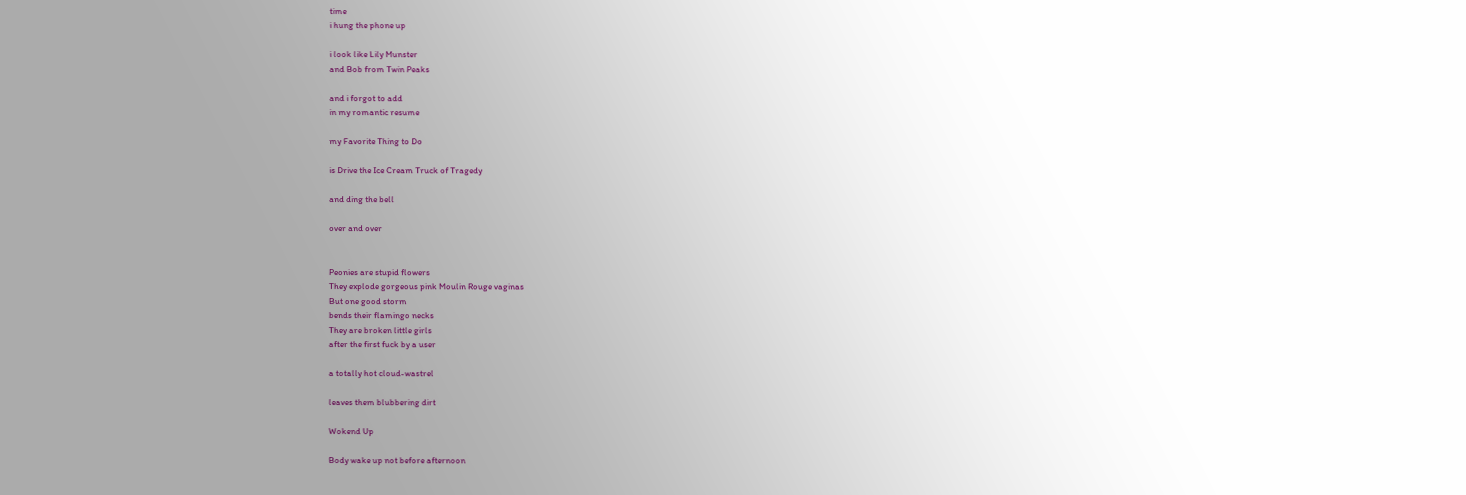time
i hung the phone up

i look like Lily Munster
and Bob from Twin Peaks

and i forgot to add
in my romantic resume

my Favorite Thing to Do

is Drive the Ice Cream Truck of Tragedy

and ding the bell

over and over


Peonies are stupid flowers
They explode gorgeous pink Moulin Rouge vaginas
But one good storm
bends their flamingo necks
They are broken little girls
after the first fuck by a user

a totally hot cloud-wastrel

leaves them blubbering dirt

Wokend Up

Body wake up not before afternoon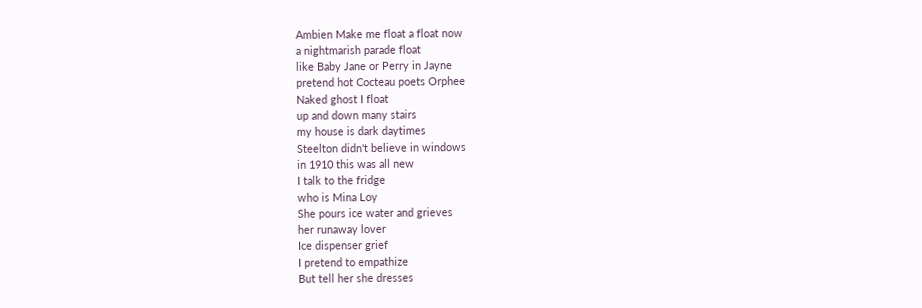Ambien Make me float a float now
a nightmarish parade float
like Baby Jane or Perry in Jayne
pretend hot Cocteau poets Orphee
Naked ghost I float
up and down many stairs
my house is dark daytimes
Steelton didn't believe in windows
in 1910 this was all new
I talk to the fridge
who is Mina Loy
She pours ice water and grieves
her runaway lover
Ice dispenser grief
I pretend to empathize
But tell her she dresses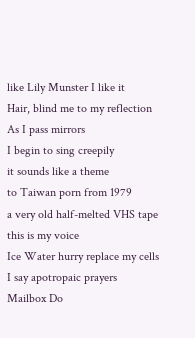like Lily Munster I like it
Hair, blind me to my reflection
As I pass mirrors
I begin to sing creepily
it sounds like a theme
to Taiwan porn from 1979
a very old half-melted VHS tape
this is my voice
Ice Water hurry replace my cells
I say apotropaic prayers
Mailbox Do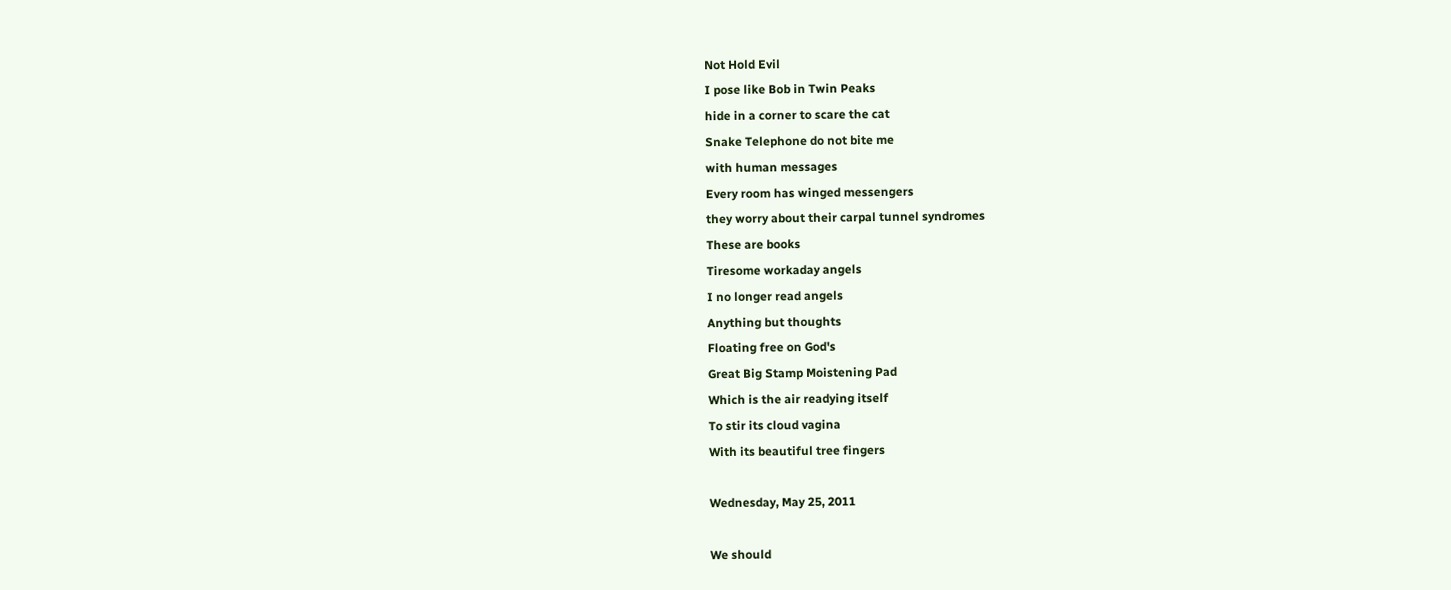Not Hold Evil
I pose like Bob in Twin Peaks
hide in a corner to scare the cat
Snake Telephone do not bite me
with human messages
Every room has winged messengers
they worry about their carpal tunnel syndromes
These are books
Tiresome workaday angels
I no longer read angels
Anything but thoughts
Floating free on God's
Great Big Stamp Moistening Pad
Which is the air readying itself
To stir its cloud vagina
With its beautiful tree fingers

Wednesday, May 25, 2011

We should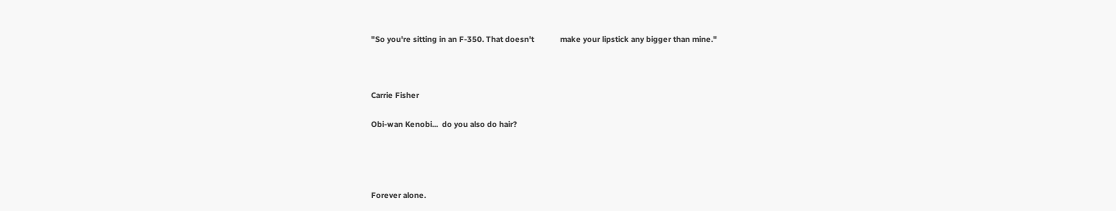"So you're sitting in an F-350. That doesn't             make your lipstick any bigger than mine."



Carrie Fisher

Obi-wan Kenobi...  do you also do hair?




Forever alone.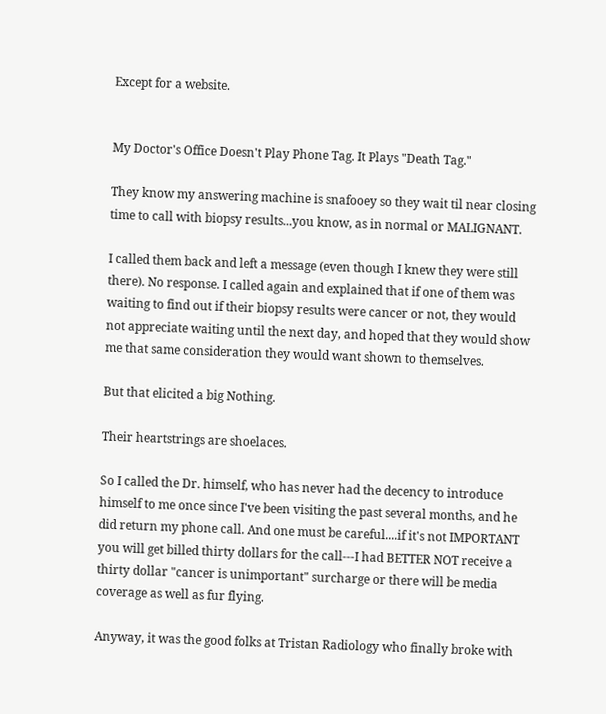Except for a website.


My Doctor's Office Doesn't Play Phone Tag. It Plays "Death Tag."

They know my answering machine is snafooey so they wait til near closing time to call with biopsy results...you know, as in normal or MALIGNANT.

I called them back and left a message (even though I knew they were still there). No response. I called again and explained that if one of them was waiting to find out if their biopsy results were cancer or not, they would not appreciate waiting until the next day, and hoped that they would show me that same consideration they would want shown to themselves.

But that elicited a big Nothing.

Their heartstrings are shoelaces.

So I called the Dr. himself, who has never had the decency to introduce himself to me once since I've been visiting the past several months, and he did return my phone call. And one must be careful....if it's not IMPORTANT you will get billed thirty dollars for the call---I had BETTER NOT receive a thirty dollar "cancer is unimportant" surcharge or there will be media coverage as well as fur flying.

Anyway, it was the good folks at Tristan Radiology who finally broke with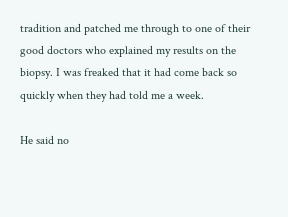tradition and patched me through to one of their good doctors who explained my results on the biopsy. I was freaked that it had come back so quickly when they had told me a week.

He said no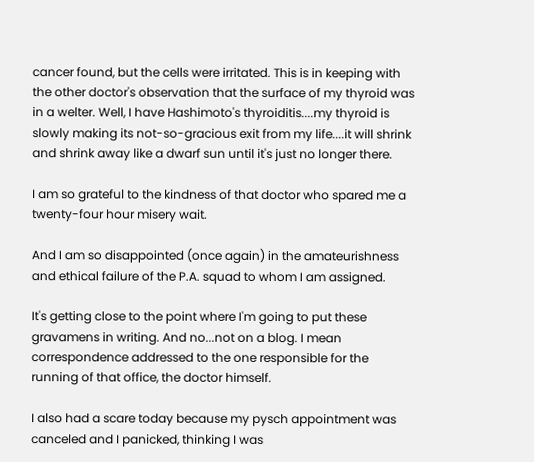cancer found, but the cells were irritated. This is in keeping with the other doctor's observation that the surface of my thyroid was in a welter. Well, I have Hashimoto's thyroiditis....my thyroid is slowly making its not-so-gracious exit from my life....it will shrink and shrink away like a dwarf sun until it's just no longer there.

I am so grateful to the kindness of that doctor who spared me a twenty-four hour misery wait.

And I am so disappointed (once again) in the amateurishness and ethical failure of the P.A. squad to whom I am assigned.

It's getting close to the point where I'm going to put these gravamens in writing. And no...not on a blog. I mean correspondence addressed to the one responsible for the running of that office, the doctor himself.

I also had a scare today because my pysch appointment was canceled and I panicked, thinking I was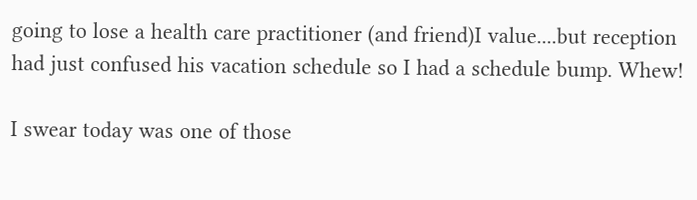going to lose a health care practitioner (and friend)I value....but reception had just confused his vacation schedule so I had a schedule bump. Whew!

I swear today was one of those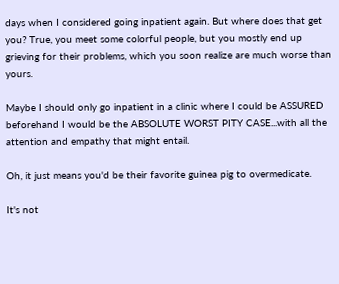days when I considered going inpatient again. But where does that get you? True, you meet some colorful people, but you mostly end up grieving for their problems, which you soon realize are much worse than yours.

Maybe I should only go inpatient in a clinic where I could be ASSURED beforehand I would be the ABSOLUTE WORST PITY CASE...with all the attention and empathy that might entail.

Oh, it just means you'd be their favorite guinea pig to overmedicate.

It's not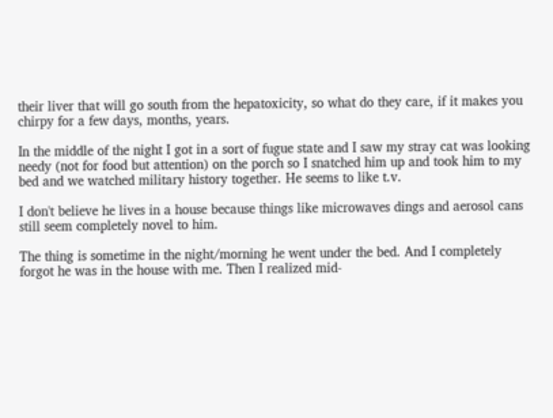their liver that will go south from the hepatoxicity, so what do they care, if it makes you chirpy for a few days, months, years.

In the middle of the night I got in a sort of fugue state and I saw my stray cat was looking needy (not for food but attention) on the porch so I snatched him up and took him to my bed and we watched military history together. He seems to like t.v.

I don't believe he lives in a house because things like microwaves dings and aerosol cans still seem completely novel to him.

The thing is sometime in the night/morning he went under the bed. And I completely forgot he was in the house with me. Then I realized mid-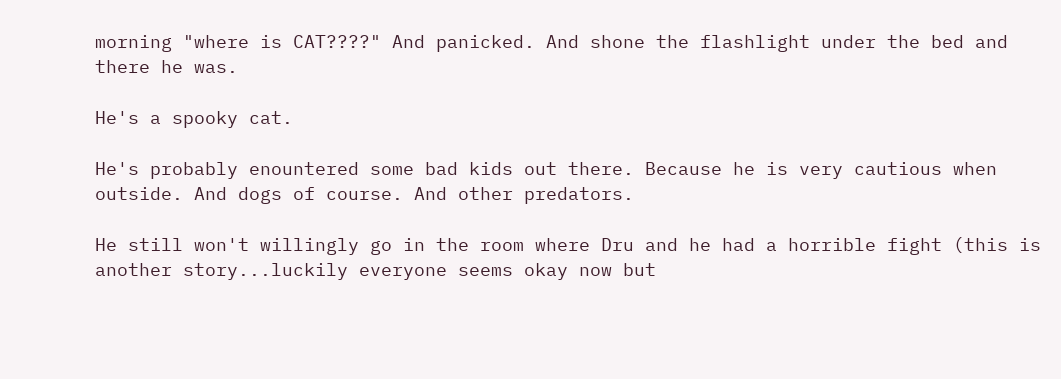morning "where is CAT????" And panicked. And shone the flashlight under the bed and there he was.

He's a spooky cat.

He's probably enountered some bad kids out there. Because he is very cautious when outside. And dogs of course. And other predators.

He still won't willingly go in the room where Dru and he had a horrible fight (this is another story...luckily everyone seems okay now but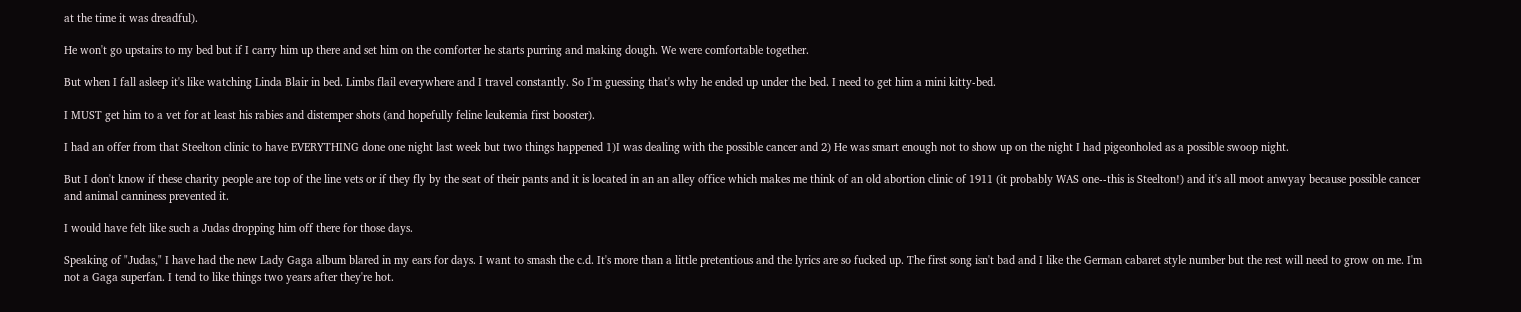at the time it was dreadful).

He won't go upstairs to my bed but if I carry him up there and set him on the comforter he starts purring and making dough. We were comfortable together.

But when I fall asleep it's like watching Linda Blair in bed. Limbs flail everywhere and I travel constantly. So I'm guessing that's why he ended up under the bed. I need to get him a mini kitty-bed.

I MUST get him to a vet for at least his rabies and distemper shots (and hopefully feline leukemia first booster).

I had an offer from that Steelton clinic to have EVERYTHING done one night last week but two things happened 1)I was dealing with the possible cancer and 2) He was smart enough not to show up on the night I had pigeonholed as a possible swoop night.

But I don't know if these charity people are top of the line vets or if they fly by the seat of their pants and it is located in an an alley office which makes me think of an old abortion clinic of 1911 (it probably WAS one--this is Steelton!) and it's all moot anwyay because possible cancer and animal canniness prevented it.

I would have felt like such a Judas dropping him off there for those days.

Speaking of "Judas," I have had the new Lady Gaga album blared in my ears for days. I want to smash the c.d. It's more than a little pretentious and the lyrics are so fucked up. The first song isn't bad and I like the German cabaret style number but the rest will need to grow on me. I'm not a Gaga superfan. I tend to like things two years after they're hot.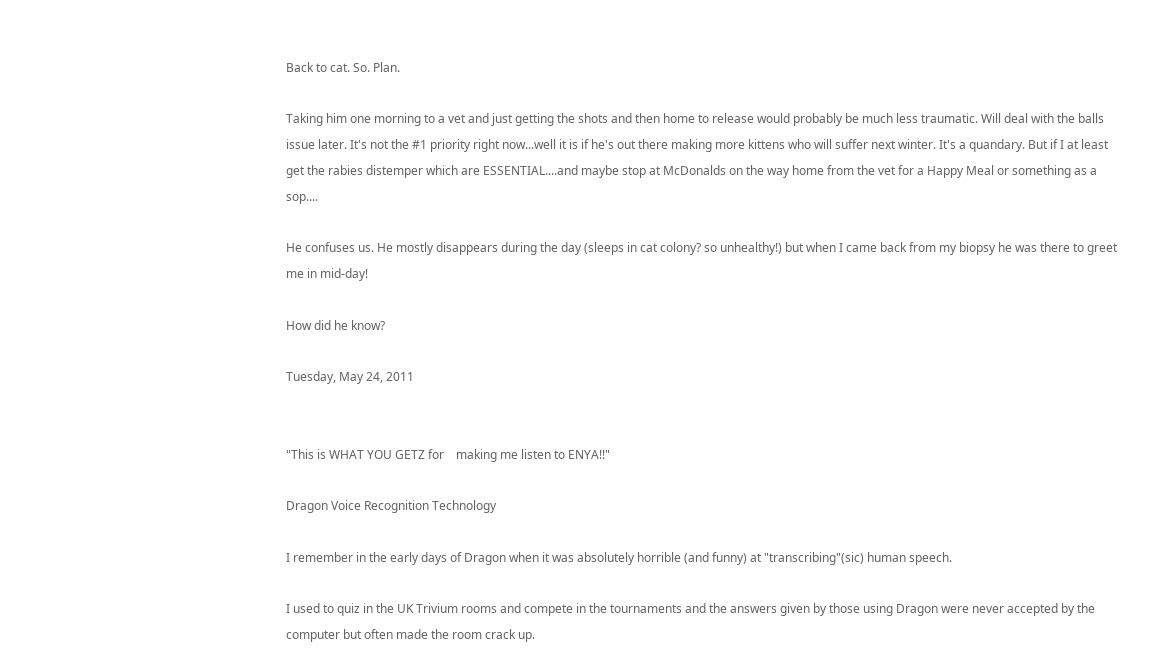Back to cat. So. Plan.

Taking him one morning to a vet and just getting the shots and then home to release would probably be much less traumatic. Will deal with the balls issue later. It's not the #1 priority right now...well it is if he's out there making more kittens who will suffer next winter. It's a quandary. But if I at least get the rabies distemper which are ESSENTIAL....and maybe stop at McDonalds on the way home from the vet for a Happy Meal or something as a sop....

He confuses us. He mostly disappears during the day (sleeps in cat colony? so unhealthy!) but when I came back from my biopsy he was there to greet me in mid-day!

How did he know?

Tuesday, May 24, 2011


"This is WHAT YOU GETZ for    making me listen to ENYA!!"

Dragon Voice Recognition Technology

I remember in the early days of Dragon when it was absolutely horrible (and funny) at "transcribing"(sic) human speech.

I used to quiz in the UK Trivium rooms and compete in the tournaments and the answers given by those using Dragon were never accepted by the computer but often made the room crack up.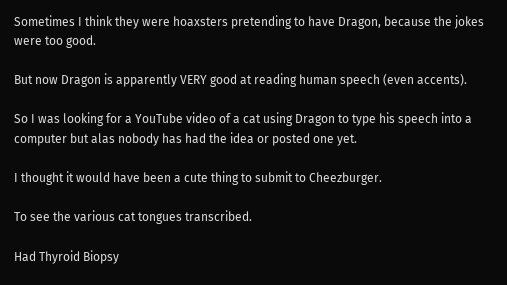Sometimes I think they were hoaxsters pretending to have Dragon, because the jokes were too good.

But now Dragon is apparently VERY good at reading human speech (even accents).

So I was looking for a YouTube video of a cat using Dragon to type his speech into a computer but alas nobody has had the idea or posted one yet.

I thought it would have been a cute thing to submit to Cheezburger.

To see the various cat tongues transcribed.

Had Thyroid Biopsy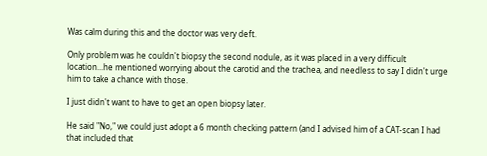Was calm during this and the doctor was very deft.

Only problem was he couldn't biopsy the second nodule, as it was placed in a very difficult location...he mentioned worrying about the carotid and the trachea, and needless to say I didn't urge him to take a chance with those.

I just didn't want to have to get an open biopsy later.

He said "No," we could just adopt a 6 month checking pattern (and I advised him of a CAT-scan I had that included that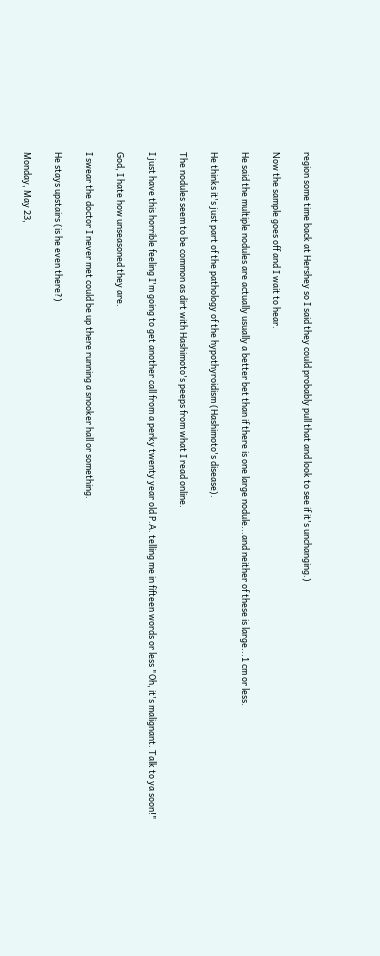region some time back at Hershey so I said they could probably pull that and look to see if it's unchanging.)

Now the sample goes off and I wait to hear.

He said the multiple nodules are actually usually a better bet than if there is one large nodule...and neither of these is large...1 cm or less.

He thinks it's just part of the pathology of the hypothyroidism (Hashimoto's disease).

The nodules seem to be common as dirt with Hashimoto's peeps from what I read online.

I just have this horrible feeling I'm going to get another call from a perky twenty year old P.A. telling me in fifteen words or less "Oh, it's malignant. Talk to ya soon!"

God, I hate how unseasoned they are.

I swear the doctor I never met could be up there running a snooker hall or something.

He stays upstairs (is he even there?)

Monday, May 23,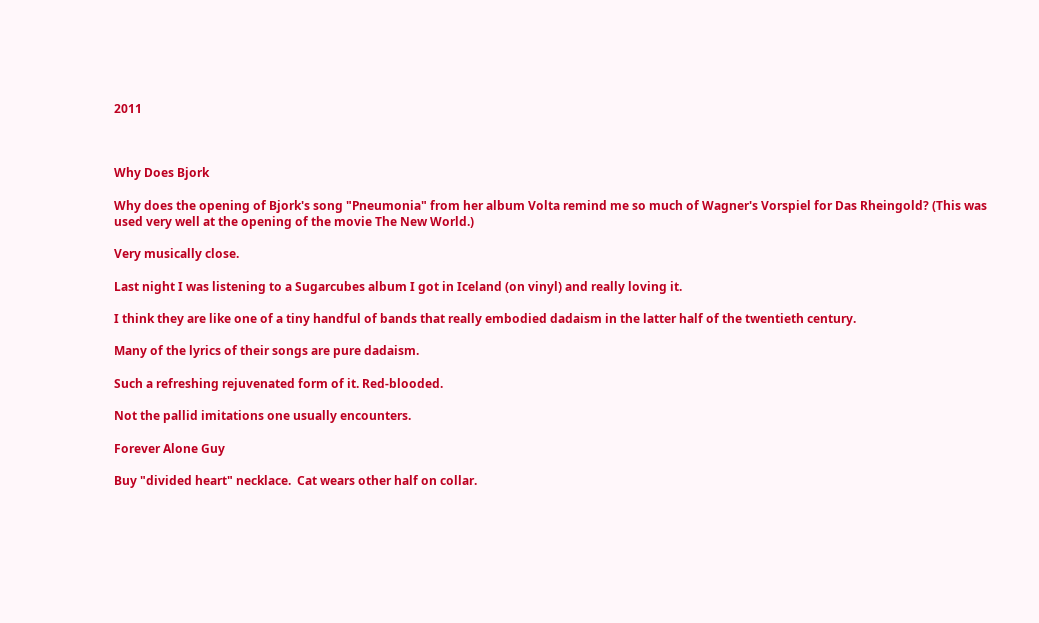2011



Why Does Bjork

Why does the opening of Bjork's song "Pneumonia" from her album Volta remind me so much of Wagner's Vorspiel for Das Rheingold? (This was used very well at the opening of the movie The New World.)

Very musically close.

Last night I was listening to a Sugarcubes album I got in Iceland (on vinyl) and really loving it.

I think they are like one of a tiny handful of bands that really embodied dadaism in the latter half of the twentieth century.

Many of the lyrics of their songs are pure dadaism.

Such a refreshing rejuvenated form of it. Red-blooded.

Not the pallid imitations one usually encounters.

Forever Alone Guy

Buy "divided heart" necklace.  Cat wears other half on collar.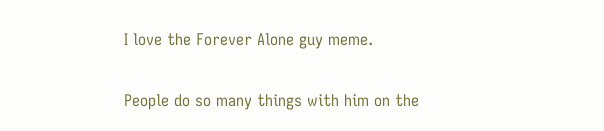I love the Forever Alone guy meme.

People do so many things with him on the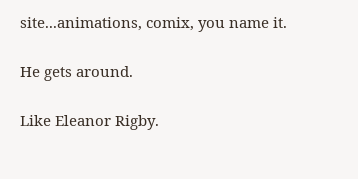site...animations, comix, you name it.

He gets around.

Like Eleanor Rigby.